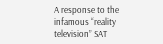A response to the infamous “reality television” SAT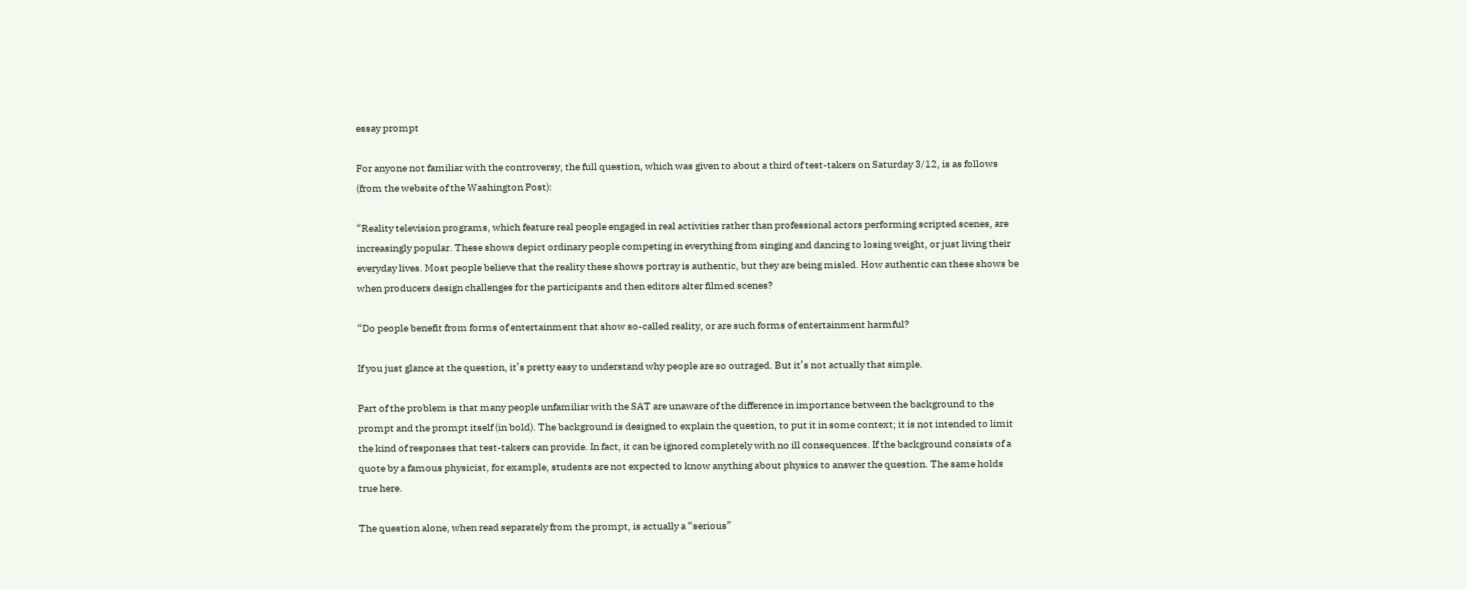essay prompt

For anyone not familiar with the controversy, the full question, which was given to about a third of test-takers on Saturday 3/12, is as follows (from the website of the Washington Post):

“Reality television programs, which feature real people engaged in real activities rather than professional actors performing scripted scenes, are increasingly popular. These shows depict ordinary people competing in everything from singing and dancing to losing weight, or just living their everyday lives. Most people believe that the reality these shows portray is authentic, but they are being misled. How authentic can these shows be when producers design challenges for the participants and then editors alter filmed scenes?

“Do people benefit from forms of entertainment that show so-called reality, or are such forms of entertainment harmful?

If you just glance at the question, it’s pretty easy to understand why people are so outraged. But it’s not actually that simple.

Part of the problem is that many people unfamiliar with the SAT are unaware of the difference in importance between the background to the prompt and the prompt itself (in bold). The background is designed to explain the question, to put it in some context; it is not intended to limit the kind of responses that test-takers can provide. In fact, it can be ignored completely with no ill consequences. If the background consists of a quote by a famous physicist, for example, students are not expected to know anything about physics to answer the question. The same holds true here.

The question alone, when read separately from the prompt, is actually a “serious”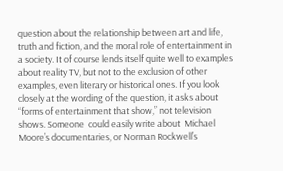question about the relationship between art and life, truth and fiction, and the moral role of entertainment in a society. It of course lends itself quite well to examples about reality TV, but not to the exclusion of other examples, even literary or historical ones. If you look closely at the wording of the question, it asks about “forms of entertainment that show,” not television shows. Someone  could easily write about  Michael Moore’s documentaries, or Norman Rockwell’s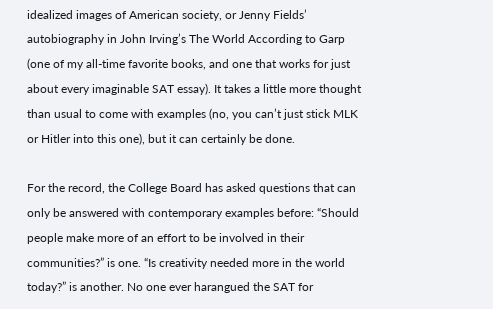idealized images of American society, or Jenny Fields’ autobiography in John Irving’s The World According to Garp (one of my all-time favorite books, and one that works for just about every imaginable SAT essay). It takes a little more thought than usual to come with examples (no, you can’t just stick MLK or Hitler into this one), but it can certainly be done.

For the record, the College Board has asked questions that can only be answered with contemporary examples before: “Should people make more of an effort to be involved in their communities?” is one. “Is creativity needed more in the world today?” is another. No one ever harangued the SAT for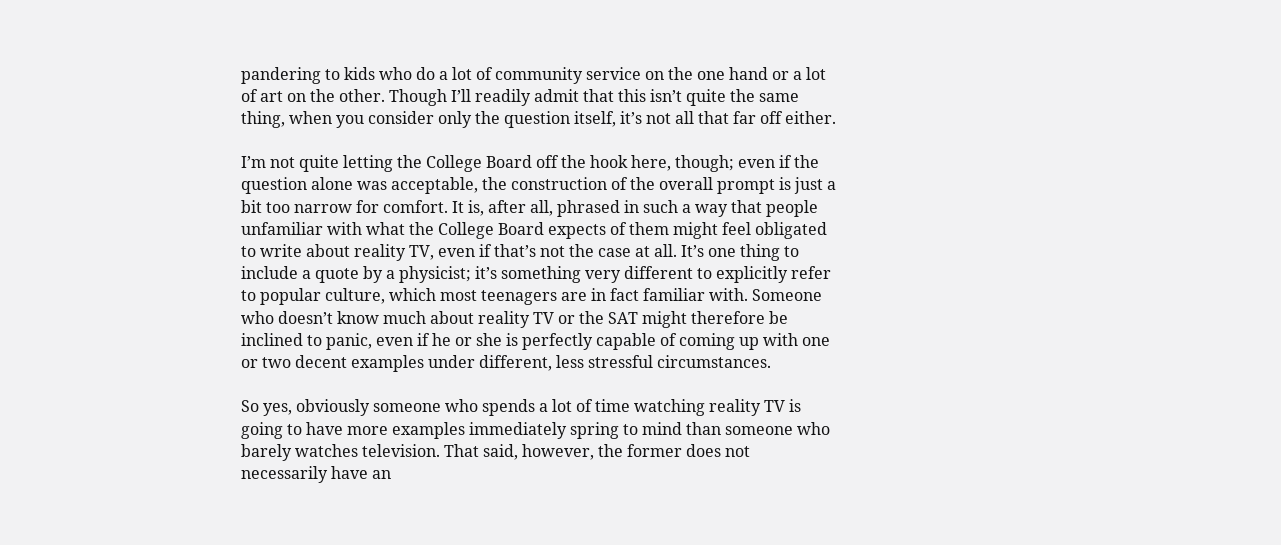pandering to kids who do a lot of community service on the one hand or a lot of art on the other. Though I’ll readily admit that this isn’t quite the same thing, when you consider only the question itself, it’s not all that far off either.

I’m not quite letting the College Board off the hook here, though; even if the question alone was acceptable, the construction of the overall prompt is just a bit too narrow for comfort. It is, after all, phrased in such a way that people unfamiliar with what the College Board expects of them might feel obligated to write about reality TV, even if that’s not the case at all. It’s one thing to include a quote by a physicist; it’s something very different to explicitly refer to popular culture, which most teenagers are in fact familiar with. Someone who doesn’t know much about reality TV or the SAT might therefore be inclined to panic, even if he or she is perfectly capable of coming up with one or two decent examples under different, less stressful circumstances.

So yes, obviously someone who spends a lot of time watching reality TV is going to have more examples immediately spring to mind than someone who barely watches television. That said, however, the former does not necessarily have an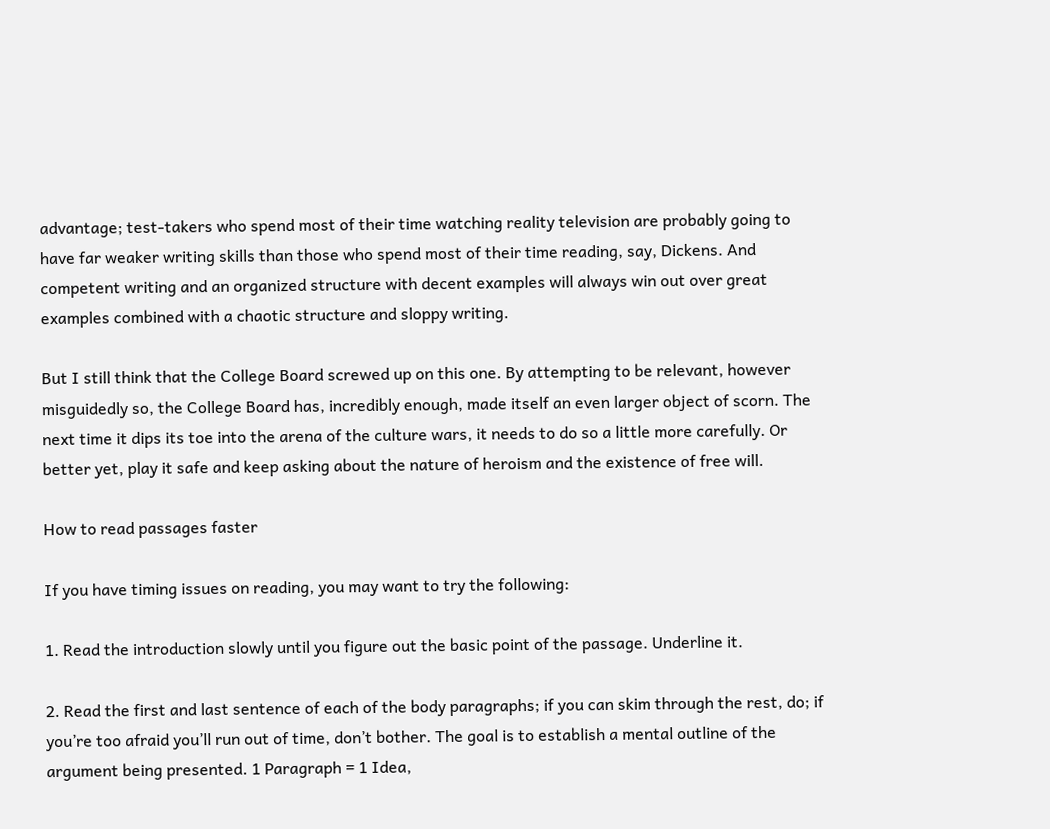advantage; test-takers who spend most of their time watching reality television are probably going to have far weaker writing skills than those who spend most of their time reading, say, Dickens. And competent writing and an organized structure with decent examples will always win out over great examples combined with a chaotic structure and sloppy writing.

But I still think that the College Board screwed up on this one. By attempting to be relevant, however misguidedly so, the College Board has, incredibly enough, made itself an even larger object of scorn. The next time it dips its toe into the arena of the culture wars, it needs to do so a little more carefully. Or better yet, play it safe and keep asking about the nature of heroism and the existence of free will.

How to read passages faster

If you have timing issues on reading, you may want to try the following:

1. Read the introduction slowly until you figure out the basic point of the passage. Underline it.

2. Read the first and last sentence of each of the body paragraphs; if you can skim through the rest, do; if you’re too afraid you’ll run out of time, don’t bother. The goal is to establish a mental outline of the argument being presented. 1 Paragraph = 1 Idea,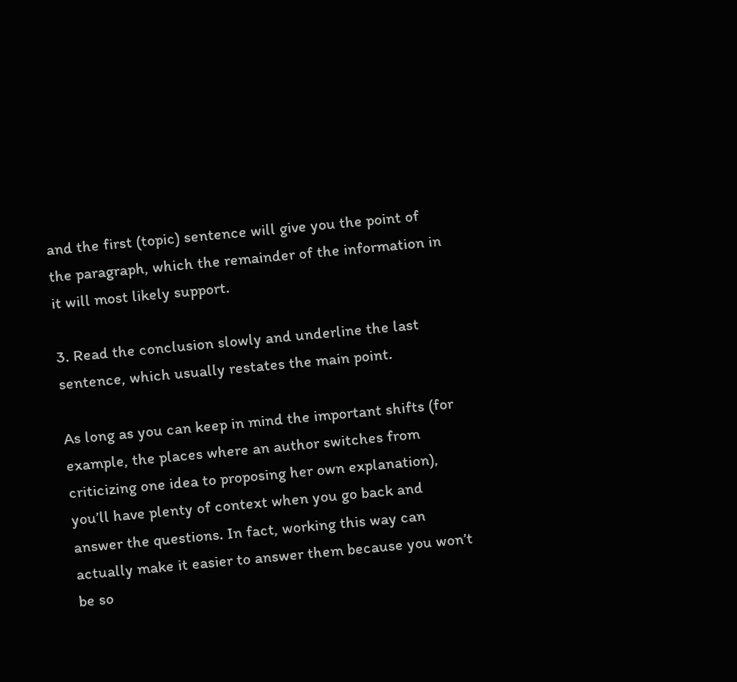and the first (topic) sentence will give you the point of the paragraph, which the remainder of the information in it will most likely support.

3. Read the conclusion slowly and underline the last sentence, which usually restates the main point.

As long as you can keep in mind the important shifts (for example, the places where an author switches from criticizing one idea to proposing her own explanation), you’ll have plenty of context when you go back and answer the questions. In fact, working this way can actually make it easier to answer them because you won’t be so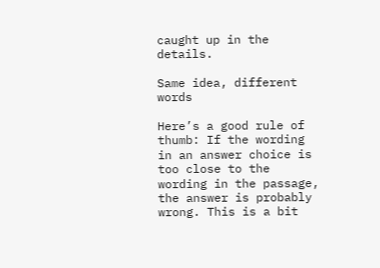caught up in the details.

Same idea, different words

Here’s a good rule of thumb: If the wording in an answer choice is too close to the wording in the passage, the answer is probably wrong. This is a bit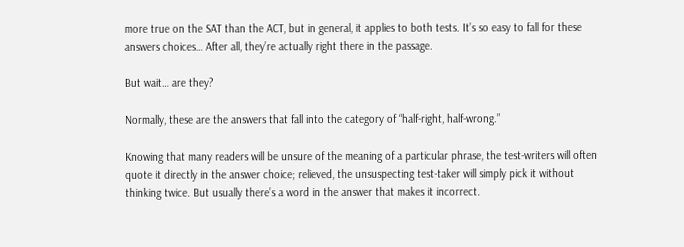more true on the SAT than the ACT, but in general, it applies to both tests. It’s so easy to fall for these answers choices… After all, they’re actually right there in the passage.

But wait… are they?

Normally, these are the answers that fall into the category of “half-right, half-wrong.”

Knowing that many readers will be unsure of the meaning of a particular phrase, the test-writers will often quote it directly in the answer choice; relieved, the unsuspecting test-taker will simply pick it without thinking twice. But usually there’s a word in the answer that makes it incorrect.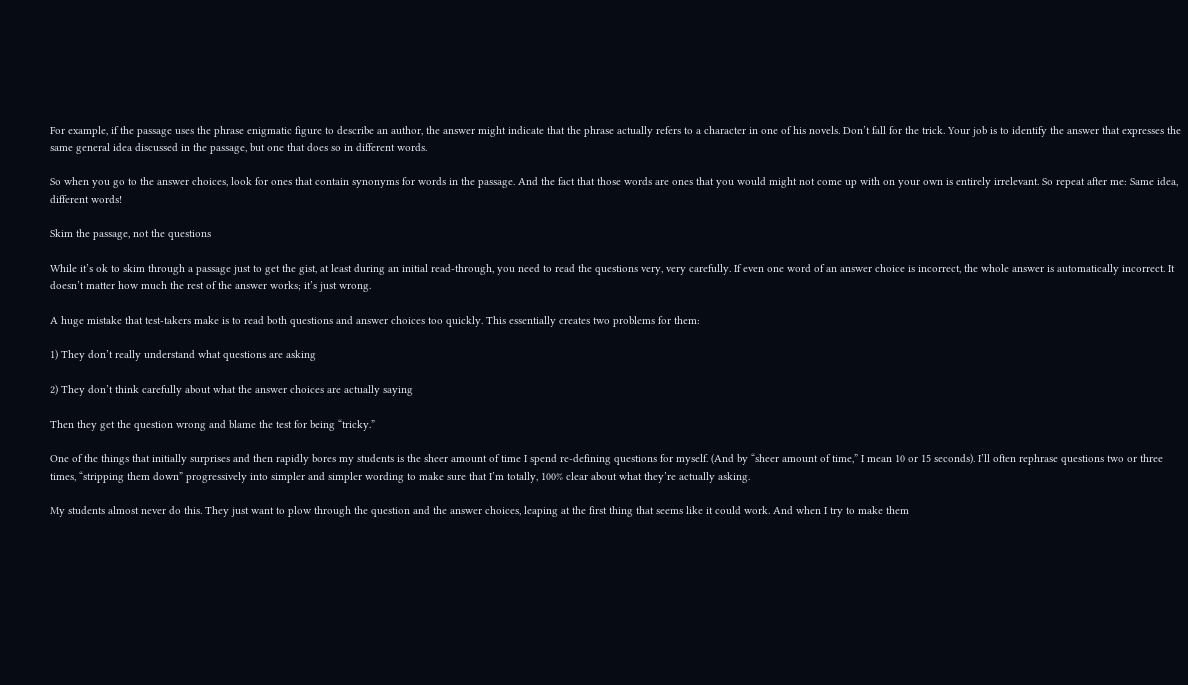For example, if the passage uses the phrase enigmatic figure to describe an author, the answer might indicate that the phrase actually refers to a character in one of his novels. Don’t fall for the trick. Your job is to identify the answer that expresses the same general idea discussed in the passage, but one that does so in different words.

So when you go to the answer choices, look for ones that contain synonyms for words in the passage. And the fact that those words are ones that you would might not come up with on your own is entirely irrelevant. So repeat after me: Same idea, different words!

Skim the passage, not the questions

While it’s ok to skim through a passage just to get the gist, at least during an initial read-through, you need to read the questions very, very carefully. If even one word of an answer choice is incorrect, the whole answer is automatically incorrect. It doesn’t matter how much the rest of the answer works; it’s just wrong.

A huge mistake that test-takers make is to read both questions and answer choices too quickly. This essentially creates two problems for them:

1) They don’t really understand what questions are asking

2) They don’t think carefully about what the answer choices are actually saying

Then they get the question wrong and blame the test for being “tricky.”

One of the things that initially surprises and then rapidly bores my students is the sheer amount of time I spend re-defining questions for myself. (And by “sheer amount of time,” I mean 10 or 15 seconds). I’ll often rephrase questions two or three times, “stripping them down” progressively into simpler and simpler wording to make sure that I’m totally, 100% clear about what they’re actually asking.

My students almost never do this. They just want to plow through the question and the answer choices, leaping at the first thing that seems like it could work. And when I try to make them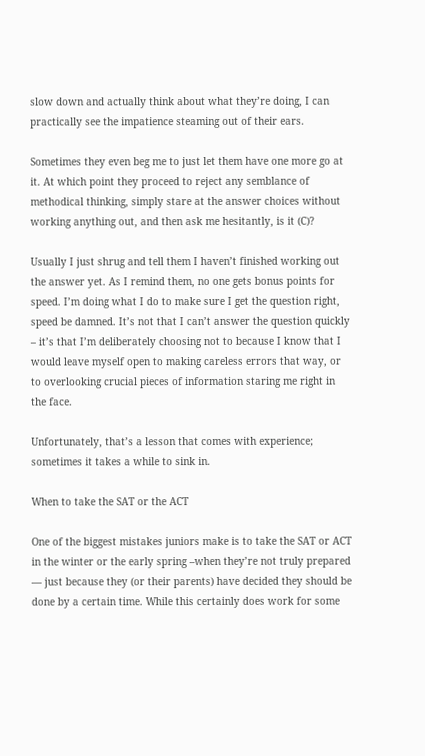slow down and actually think about what they’re doing, I can practically see the impatience steaming out of their ears.

Sometimes they even beg me to just let them have one more go at it. At which point they proceed to reject any semblance of methodical thinking, simply stare at the answer choices without working anything out, and then ask me hesitantly, is it (C)?

Usually I just shrug and tell them I haven’t finished working out the answer yet. As I remind them, no one gets bonus points for speed. I’m doing what I do to make sure I get the question right, speed be damned. It’s not that I can’t answer the question quickly – it’s that I’m deliberately choosing not to because I know that I would leave myself open to making careless errors that way, or to overlooking crucial pieces of information staring me right in the face.

Unfortunately, that’s a lesson that comes with experience; sometimes it takes a while to sink in.

When to take the SAT or the ACT

One of the biggest mistakes juniors make is to take the SAT or ACT in the winter or the early spring –when they’re not truly prepared — just because they (or their parents) have decided they should be done by a certain time. While this certainly does work for some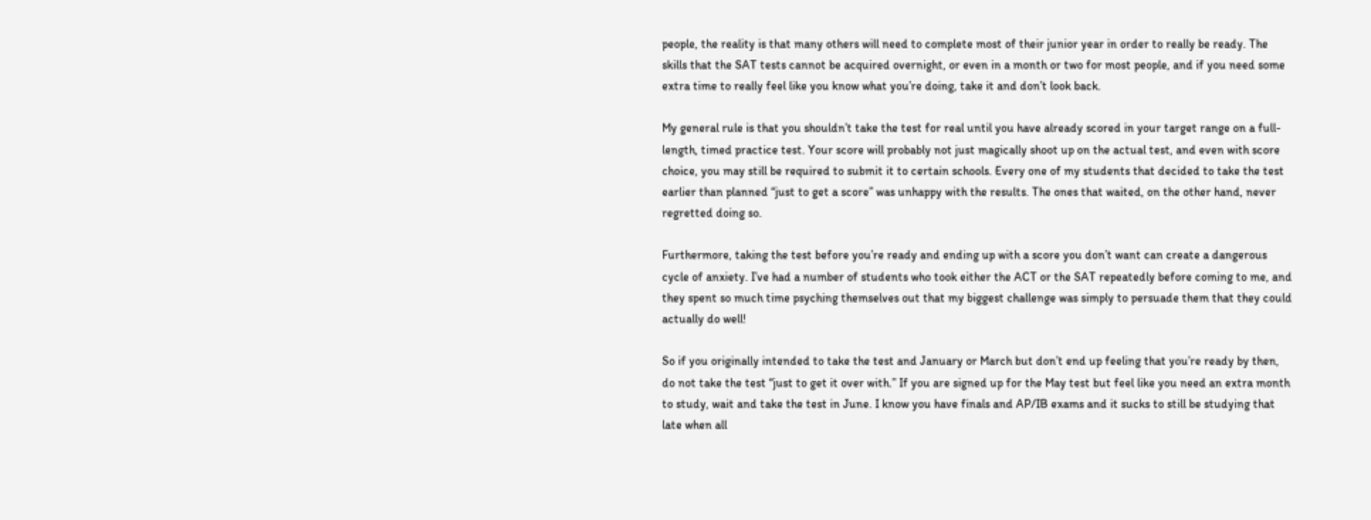people, the reality is that many others will need to complete most of their junior year in order to really be ready. The skills that the SAT tests cannot be acquired overnight, or even in a month or two for most people, and if you need some extra time to really feel like you know what you’re doing, take it and don’t look back.

My general rule is that you shouldn’t take the test for real until you have already scored in your target range on a full-length, timed practice test. Your score will probably not just magically shoot up on the actual test, and even with score choice, you may still be required to submit it to certain schools. Every one of my students that decided to take the test earlier than planned “just to get a score” was unhappy with the results. The ones that waited, on the other hand, never regretted doing so.

Furthermore, taking the test before you’re ready and ending up with a score you don’t want can create a dangerous cycle of anxiety. I’ve had a number of students who took either the ACT or the SAT repeatedly before coming to me, and they spent so much time psyching themselves out that my biggest challenge was simply to persuade them that they could actually do well!

So if you originally intended to take the test and January or March but don’t end up feeling that you’re ready by then, do not take the test “just to get it over with.” If you are signed up for the May test but feel like you need an extra month to study, wait and take the test in June. I know you have finals and AP/IB exams and it sucks to still be studying that late when all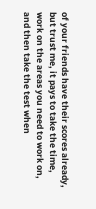of your friends have their scores already, but trust me, it pays to take the time, work on the areas you need to work on, and then take the test when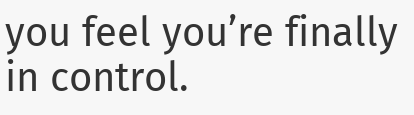you feel you’re finally in control.